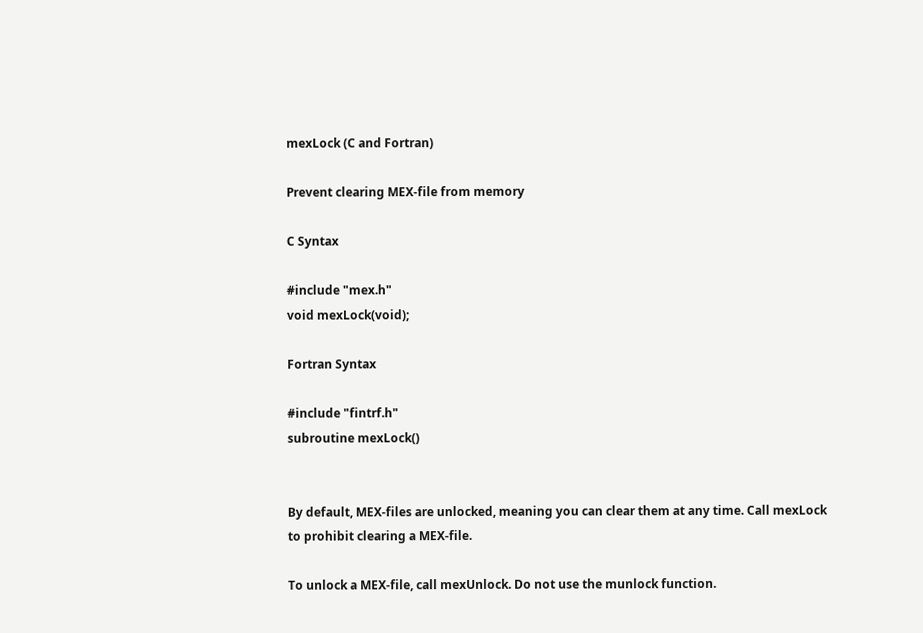mexLock (C and Fortran)

Prevent clearing MEX-file from memory

C Syntax

#include "mex.h"
void mexLock(void);

Fortran Syntax

#include "fintrf.h"
subroutine mexLock()


By default, MEX-files are unlocked, meaning you can clear them at any time. Call mexLock to prohibit clearing a MEX-file.

To unlock a MEX-file, call mexUnlock. Do not use the munlock function.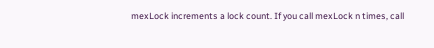mexLock increments a lock count. If you call mexLock n times, call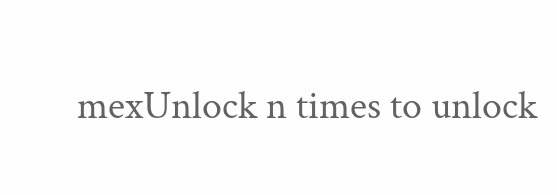mexUnlock n times to unlock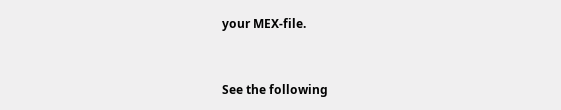your MEX-file.


See the following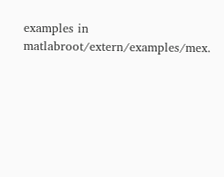examples in matlabroot/extern/examples/mex.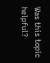Was this topic helpful?